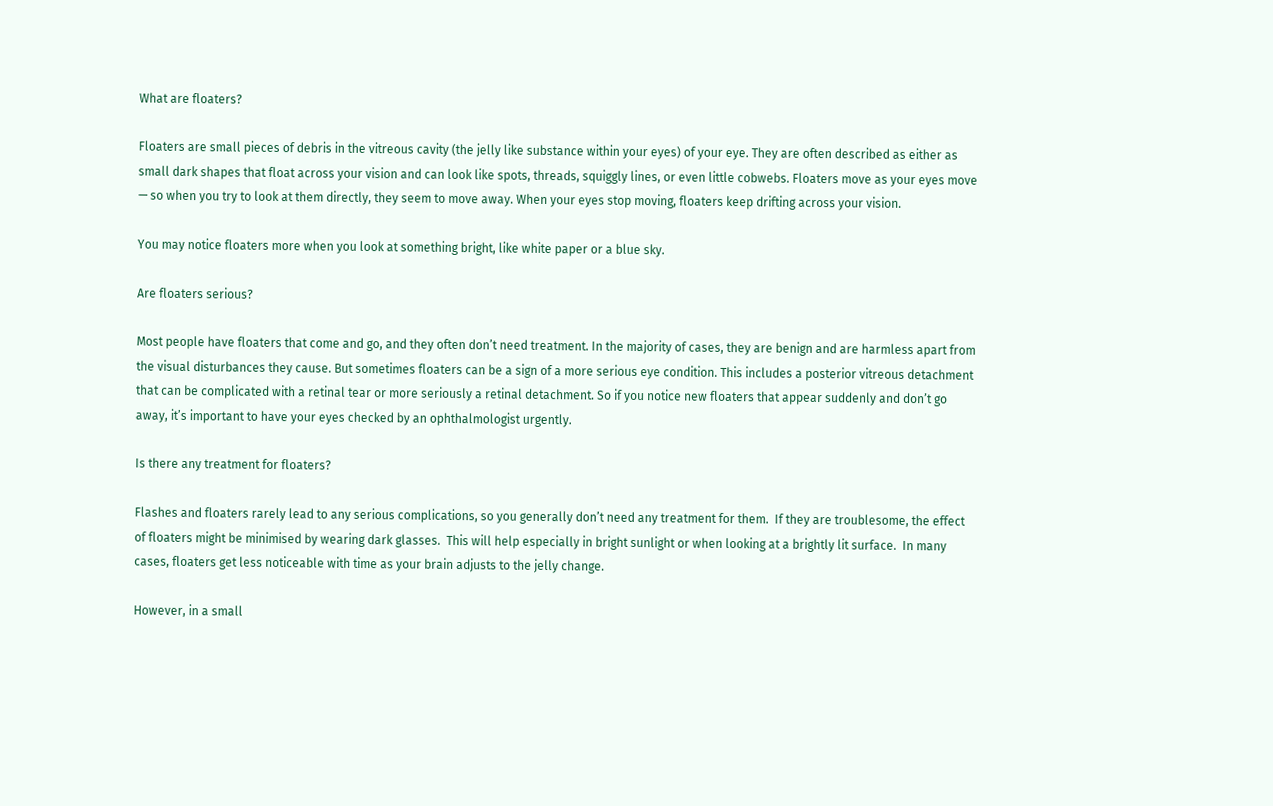What are floaters?

Floaters are small pieces of debris in the vitreous cavity (the jelly like substance within your eyes) of your eye. They are often described as either as small dark shapes that float across your vision and can look like spots, threads, squiggly lines, or even little cobwebs. Floaters move as your eyes move — so when you try to look at them directly, they seem to move away. When your eyes stop moving, floaters keep drifting across your vision.

You may notice floaters more when you look at something bright, like white paper or a blue sky.

Are floaters serious?

Most people have floaters that come and go, and they often don’t need treatment. In the majority of cases, they are benign and are harmless apart from the visual disturbances they cause. But sometimes floaters can be a sign of a more serious eye condition. This includes a posterior vitreous detachment that can be complicated with a retinal tear or more seriously a retinal detachment. So if you notice new floaters that appear suddenly and don’t go away, it’s important to have your eyes checked by an ophthalmologist urgently.

Is there any treatment for floaters?

Flashes and floaters rarely lead to any serious complications, so you generally don’t need any treatment for them.  If they are troublesome, the effect of floaters might be minimised by wearing dark glasses.  This will help especially in bright sunlight or when looking at a brightly lit surface.  In many cases, floaters get less noticeable with time as your brain adjusts to the jelly change.

However, in a small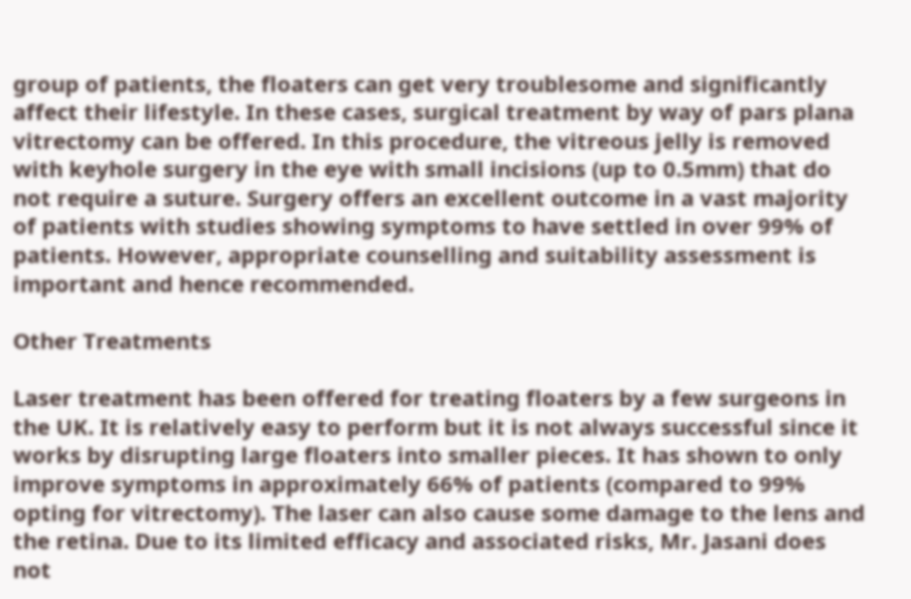group of patients, the floaters can get very troublesome and significantly affect their lifestyle. In these cases, surgical treatment by way of pars plana vitrectomy can be offered. In this procedure, the vitreous jelly is removed with keyhole surgery in the eye with small incisions (up to 0.5mm) that do not require a suture. Surgery offers an excellent outcome in a vast majority of patients with studies showing symptoms to have settled in over 99% of patients. However, appropriate counselling and suitability assessment is important and hence recommended.

Other Treatments

Laser treatment has been offered for treating floaters by a few surgeons in the UK. It is relatively easy to perform but it is not always successful since it works by disrupting large floaters into smaller pieces. It has shown to only improve symptoms in approximately 66% of patients (compared to 99% opting for vitrectomy). The laser can also cause some damage to the lens and the retina. Due to its limited efficacy and associated risks, Mr. Jasani does not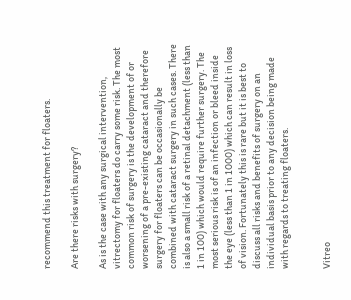recommend this treatment for floaters.

Are there risks with surgery?

As is the case with any surgical intervention, vitrectomy for floaters do carry some risk. The most common risk of surgery is the development of or worsening of a pre-existing cataract and therefore surgery for floaters can be occasionally be combined with cataract surgery in such cases. There is also a small risk of a retinal detachment (less than 1 in 100) which would require further surgery. The most serious risk is of an infection or bleed inside the eye (less than 1 in 1000) which can result in loss of vision. Fortunately this is rare but it is best to discuss all risks and benefits of surgery on an individual basis prior to any decision being made with regards to treating floaters.


Vitreo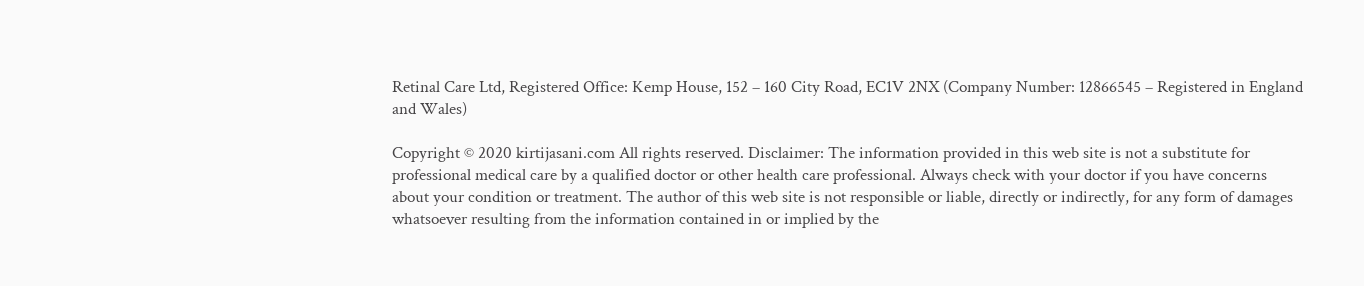Retinal Care Ltd, Registered Office: Kemp House, 152 – 160 City Road, EC1V 2NX (Company Number: 12866545 – Registered in England and Wales)

Copyright © 2020 kirtijasani.com All rights reserved. Disclaimer: The information provided in this web site is not a substitute for professional medical care by a qualified doctor or other health care professional. Always check with your doctor if you have concerns about your condition or treatment. The author of this web site is not responsible or liable, directly or indirectly, for any form of damages whatsoever resulting from the information contained in or implied by the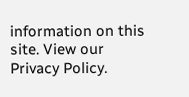information on this site. View our Privacy Policy.